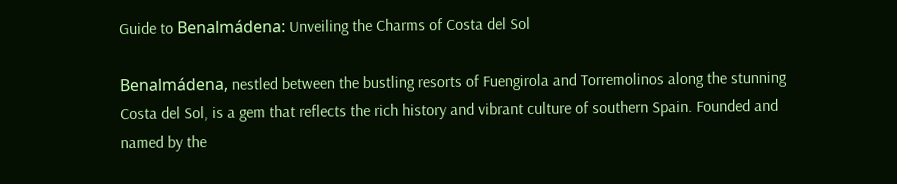Guide to Benalmádena: Unveiling the Charms of Costa del Sol

Benalmádena, nestled between the bustling resorts of Fuengirola and Torremolinos along the stunning Costa del Sol, is a gem that reflects the rich history and vibrant culture of southern Spain. Founded and named by the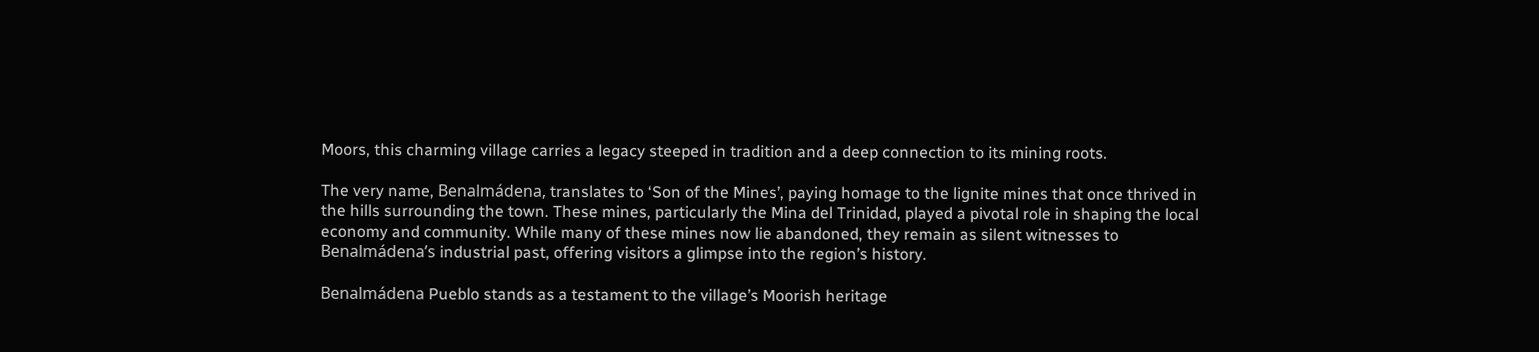Moors, this charming village carries a legacy steeped in tradition and a deep connection to its mining roots.

The very name, Benalmádena, translates to ‘Son of the Mines’, paying homage to the lignite mines that once thrived in the hills surrounding the town. These mines, particularly the Mina del Trinidad, played a pivotal role in shaping the local economy and community. While many of these mines now lie abandoned, they remain as silent witnesses to Benalmádena’s industrial past, offering visitors a glimpse into the region’s history.

Benalmádena Pueblo stands as a testament to the village’s Moorish heritage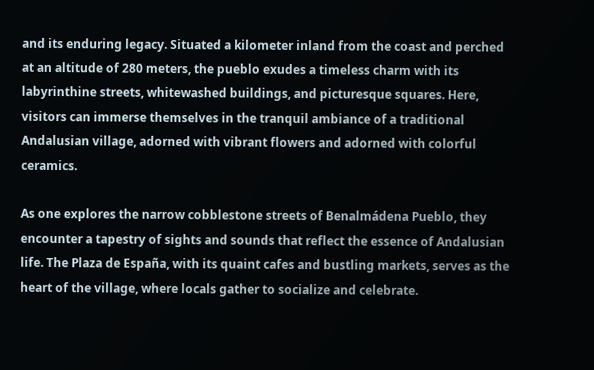and its enduring legacy. Situated a kilometer inland from the coast and perched at an altitude of 280 meters, the pueblo exudes a timeless charm with its labyrinthine streets, whitewashed buildings, and picturesque squares. Here, visitors can immerse themselves in the tranquil ambiance of a traditional Andalusian village, adorned with vibrant flowers and adorned with colorful ceramics.

As one explores the narrow cobblestone streets of Benalmádena Pueblo, they encounter a tapestry of sights and sounds that reflect the essence of Andalusian life. The Plaza de España, with its quaint cafes and bustling markets, serves as the heart of the village, where locals gather to socialize and celebrate.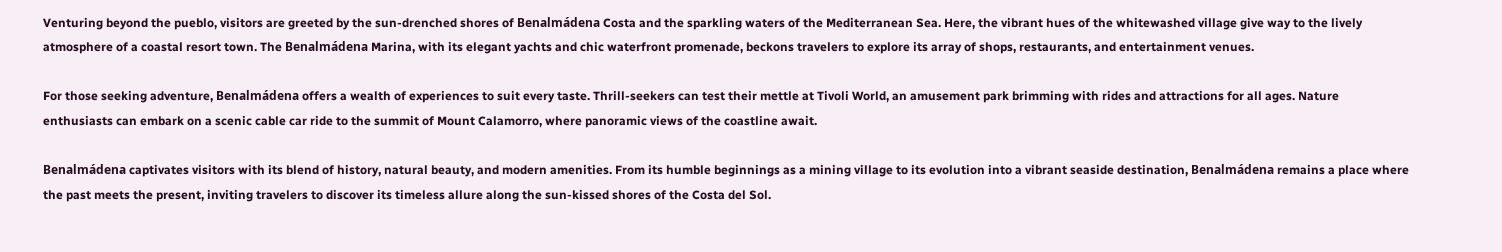Venturing beyond the pueblo, visitors are greeted by the sun-drenched shores of Benalmádena Costa and the sparkling waters of the Mediterranean Sea. Here, the vibrant hues of the whitewashed village give way to the lively atmosphere of a coastal resort town. The Benalmádena Marina, with its elegant yachts and chic waterfront promenade, beckons travelers to explore its array of shops, restaurants, and entertainment venues.

For those seeking adventure, Benalmádena offers a wealth of experiences to suit every taste. Thrill-seekers can test their mettle at Tivoli World, an amusement park brimming with rides and attractions for all ages. Nature enthusiasts can embark on a scenic cable car ride to the summit of Mount Calamorro, where panoramic views of the coastline await.

Benalmádena captivates visitors with its blend of history, natural beauty, and modern amenities. From its humble beginnings as a mining village to its evolution into a vibrant seaside destination, Benalmádena remains a place where the past meets the present, inviting travelers to discover its timeless allure along the sun-kissed shores of the Costa del Sol.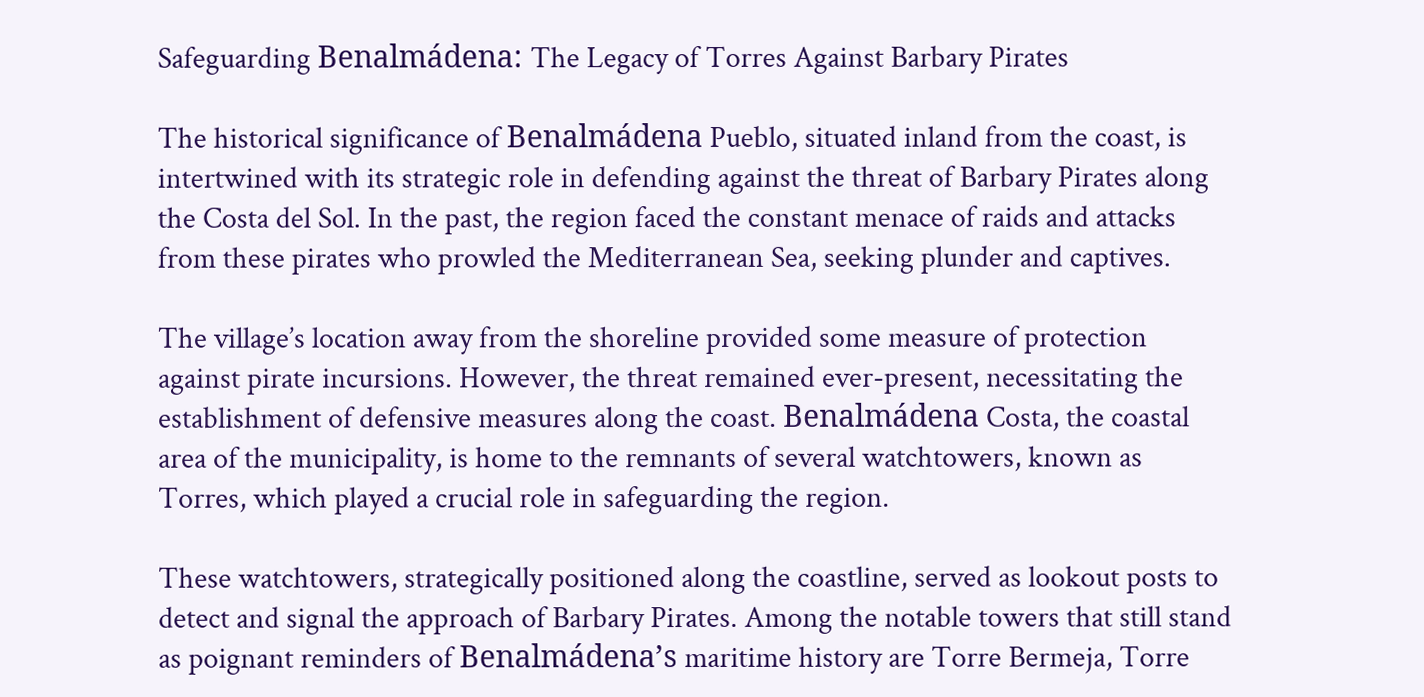Safeguarding Benalmádena: The Legacy of Torres Against Barbary Pirates

The historical significance of Benalmádena Pueblo, situated inland from the coast, is intertwined with its strategic role in defending against the threat of Barbary Pirates along the Costa del Sol. In the past, the region faced the constant menace of raids and attacks from these pirates who prowled the Mediterranean Sea, seeking plunder and captives.

The village’s location away from the shoreline provided some measure of protection against pirate incursions. However, the threat remained ever-present, necessitating the establishment of defensive measures along the coast. Benalmádena Costa, the coastal area of the municipality, is home to the remnants of several watchtowers, known as Torres, which played a crucial role in safeguarding the region.

These watchtowers, strategically positioned along the coastline, served as lookout posts to detect and signal the approach of Barbary Pirates. Among the notable towers that still stand as poignant reminders of Benalmádena’s maritime history are Torre Bermeja, Torre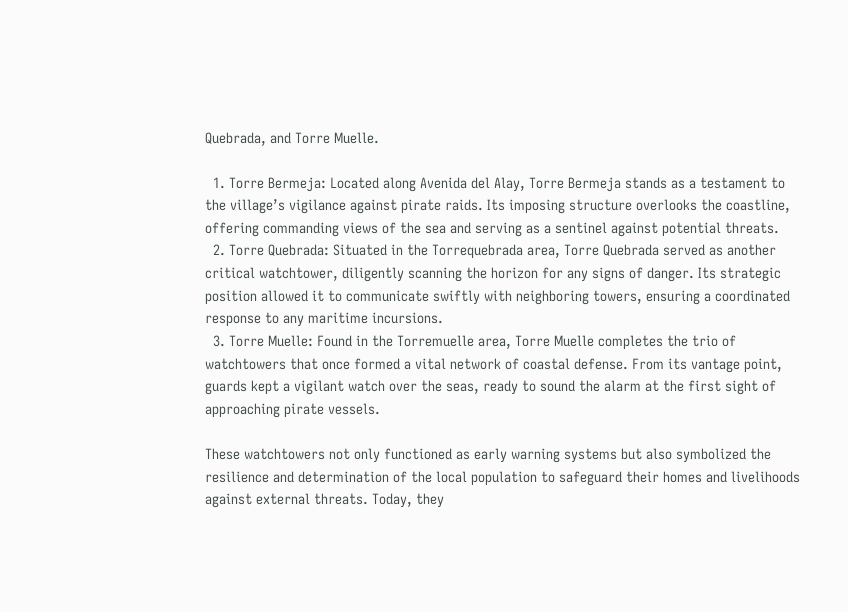Quebrada, and Torre Muelle.

  1. Torre Bermeja: Located along Avenida del Alay, Torre Bermeja stands as a testament to the village’s vigilance against pirate raids. Its imposing structure overlooks the coastline, offering commanding views of the sea and serving as a sentinel against potential threats.
  2. Torre Quebrada: Situated in the Torrequebrada area, Torre Quebrada served as another critical watchtower, diligently scanning the horizon for any signs of danger. Its strategic position allowed it to communicate swiftly with neighboring towers, ensuring a coordinated response to any maritime incursions.
  3. Torre Muelle: Found in the Torremuelle area, Torre Muelle completes the trio of watchtowers that once formed a vital network of coastal defense. From its vantage point, guards kept a vigilant watch over the seas, ready to sound the alarm at the first sight of approaching pirate vessels.

These watchtowers not only functioned as early warning systems but also symbolized the resilience and determination of the local population to safeguard their homes and livelihoods against external threats. Today, they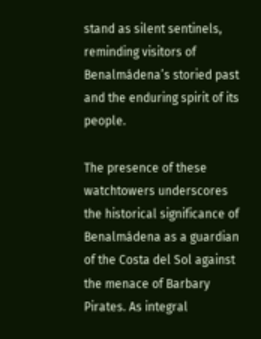stand as silent sentinels, reminding visitors of Benalmádena’s storied past and the enduring spirit of its people.

The presence of these watchtowers underscores the historical significance of Benalmádena as a guardian of the Costa del Sol against the menace of Barbary Pirates. As integral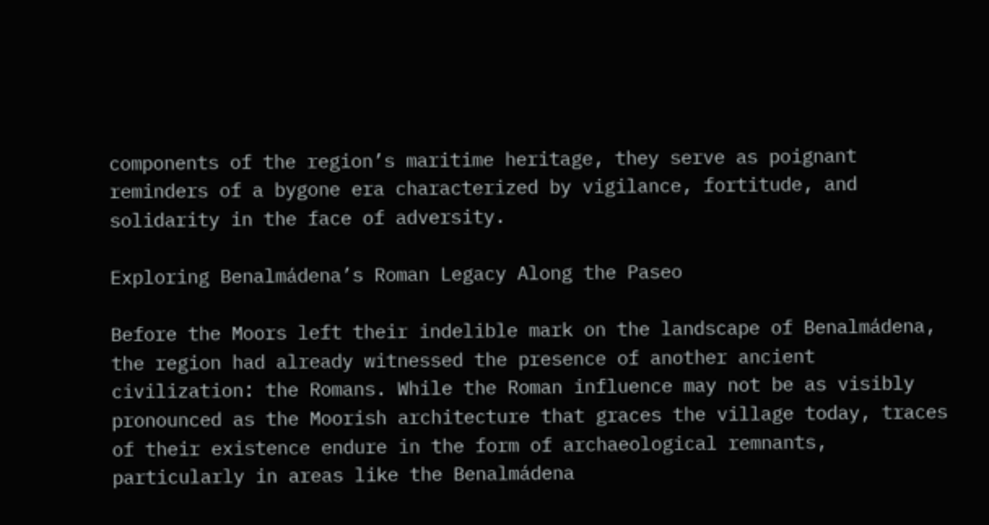components of the region’s maritime heritage, they serve as poignant reminders of a bygone era characterized by vigilance, fortitude, and solidarity in the face of adversity.

Exploring Benalmádena’s Roman Legacy Along the Paseo

Before the Moors left their indelible mark on the landscape of Benalmádena, the region had already witnessed the presence of another ancient civilization: the Romans. While the Roman influence may not be as visibly pronounced as the Moorish architecture that graces the village today, traces of their existence endure in the form of archaeological remnants, particularly in areas like the Benalmádena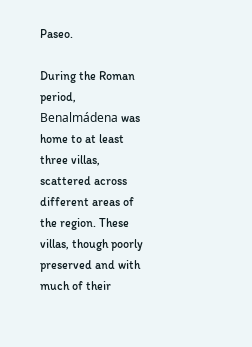Paseo.

During the Roman period, Benalmádena was home to at least three villas, scattered across different areas of the region. These villas, though poorly preserved and with much of their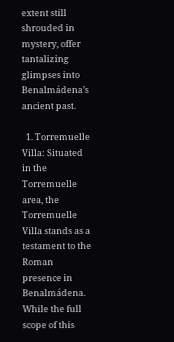extent still shrouded in mystery, offer tantalizing glimpses into Benalmádena’s ancient past.

  1. Torremuelle Villa: Situated in the Torremuelle area, the Torremuelle Villa stands as a testament to the Roman presence in Benalmádena. While the full scope of this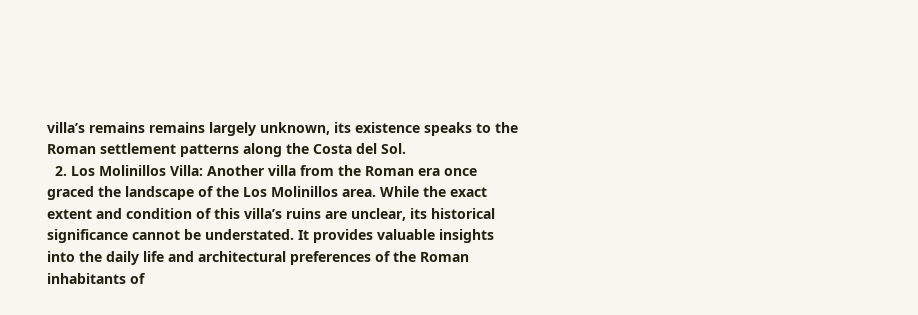villa’s remains remains largely unknown, its existence speaks to the Roman settlement patterns along the Costa del Sol.
  2. Los Molinillos Villa: Another villa from the Roman era once graced the landscape of the Los Molinillos area. While the exact extent and condition of this villa’s ruins are unclear, its historical significance cannot be understated. It provides valuable insights into the daily life and architectural preferences of the Roman inhabitants of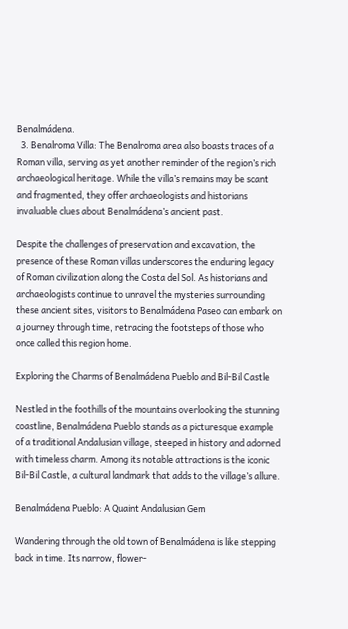Benalmádena.
  3. Benalroma Villa: The Benalroma area also boasts traces of a Roman villa, serving as yet another reminder of the region’s rich archaeological heritage. While the villa’s remains may be scant and fragmented, they offer archaeologists and historians invaluable clues about Benalmádena’s ancient past.

Despite the challenges of preservation and excavation, the presence of these Roman villas underscores the enduring legacy of Roman civilization along the Costa del Sol. As historians and archaeologists continue to unravel the mysteries surrounding these ancient sites, visitors to Benalmádena Paseo can embark on a journey through time, retracing the footsteps of those who once called this region home.

Exploring the Charms of Benalmádena Pueblo and Bil-Bil Castle

Nestled in the foothills of the mountains overlooking the stunning coastline, Benalmádena Pueblo stands as a picturesque example of a traditional Andalusian village, steeped in history and adorned with timeless charm. Among its notable attractions is the iconic Bil-Bil Castle, a cultural landmark that adds to the village’s allure.

Benalmádena Pueblo: A Quaint Andalusian Gem

Wandering through the old town of Benalmádena is like stepping back in time. Its narrow, flower-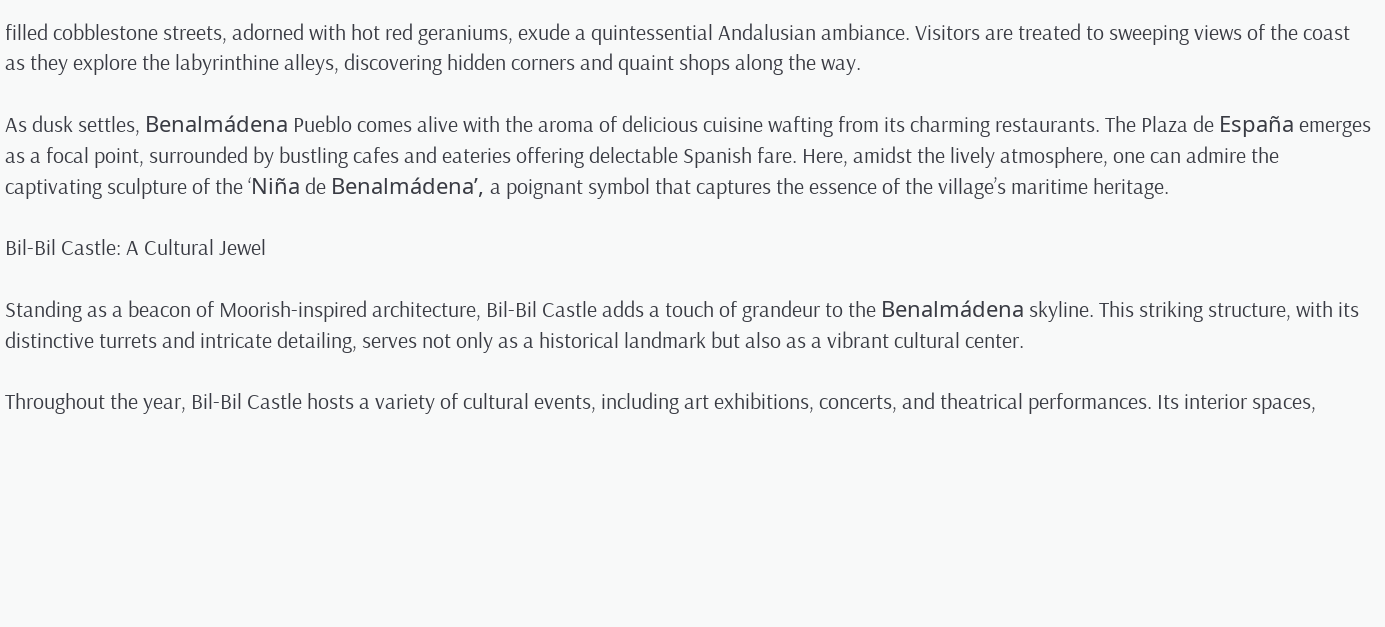filled cobblestone streets, adorned with hot red geraniums, exude a quintessential Andalusian ambiance. Visitors are treated to sweeping views of the coast as they explore the labyrinthine alleys, discovering hidden corners and quaint shops along the way.

As dusk settles, Benalmádena Pueblo comes alive with the aroma of delicious cuisine wafting from its charming restaurants. The Plaza de España emerges as a focal point, surrounded by bustling cafes and eateries offering delectable Spanish fare. Here, amidst the lively atmosphere, one can admire the captivating sculpture of the ‘Niña de Benalmádena’, a poignant symbol that captures the essence of the village’s maritime heritage.

Bil-Bil Castle: A Cultural Jewel

Standing as a beacon of Moorish-inspired architecture, Bil-Bil Castle adds a touch of grandeur to the Benalmádena skyline. This striking structure, with its distinctive turrets and intricate detailing, serves not only as a historical landmark but also as a vibrant cultural center.

Throughout the year, Bil-Bil Castle hosts a variety of cultural events, including art exhibitions, concerts, and theatrical performances. Its interior spaces,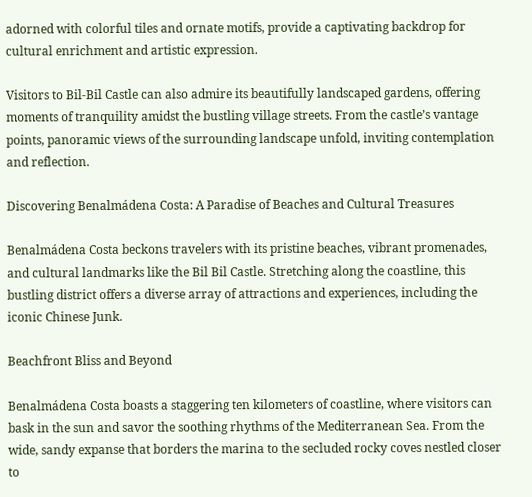adorned with colorful tiles and ornate motifs, provide a captivating backdrop for cultural enrichment and artistic expression.

Visitors to Bil-Bil Castle can also admire its beautifully landscaped gardens, offering moments of tranquility amidst the bustling village streets. From the castle’s vantage points, panoramic views of the surrounding landscape unfold, inviting contemplation and reflection.

Discovering Benalmádena Costa: A Paradise of Beaches and Cultural Treasures

Benalmádena Costa beckons travelers with its pristine beaches, vibrant promenades, and cultural landmarks like the Bil Bil Castle. Stretching along the coastline, this bustling district offers a diverse array of attractions and experiences, including the iconic Chinese Junk.

Beachfront Bliss and Beyond

Benalmádena Costa boasts a staggering ten kilometers of coastline, where visitors can bask in the sun and savor the soothing rhythms of the Mediterranean Sea. From the wide, sandy expanse that borders the marina to the secluded rocky coves nestled closer to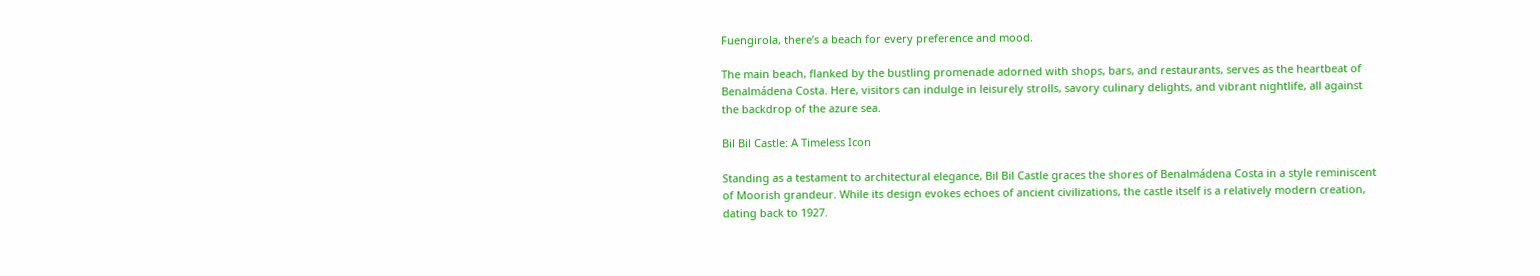Fuengirola, there’s a beach for every preference and mood.

The main beach, flanked by the bustling promenade adorned with shops, bars, and restaurants, serves as the heartbeat of Benalmádena Costa. Here, visitors can indulge in leisurely strolls, savory culinary delights, and vibrant nightlife, all against the backdrop of the azure sea.

Bil Bil Castle: A Timeless Icon

Standing as a testament to architectural elegance, Bil Bil Castle graces the shores of Benalmádena Costa in a style reminiscent of Moorish grandeur. While its design evokes echoes of ancient civilizations, the castle itself is a relatively modern creation, dating back to 1927.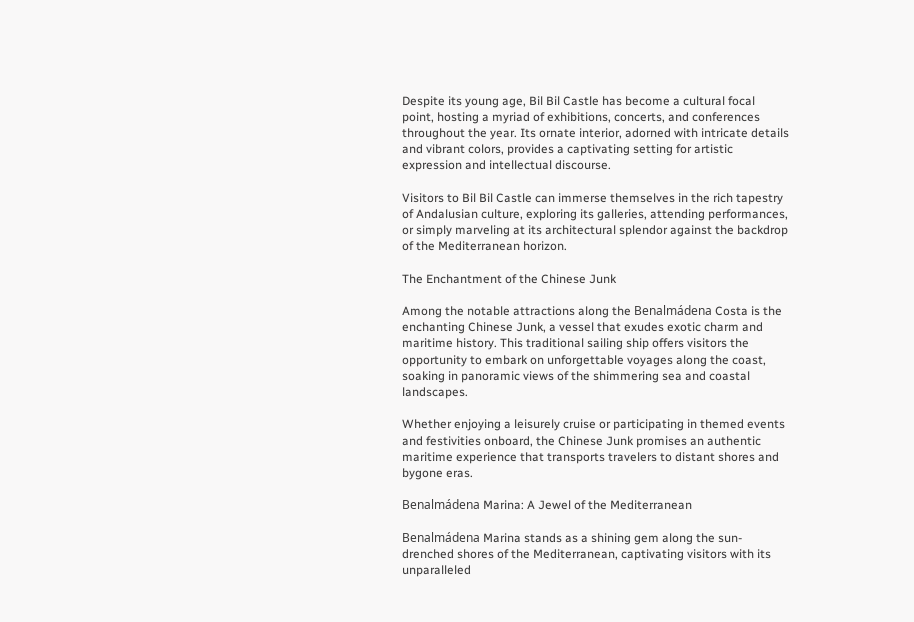Despite its young age, Bil Bil Castle has become a cultural focal point, hosting a myriad of exhibitions, concerts, and conferences throughout the year. Its ornate interior, adorned with intricate details and vibrant colors, provides a captivating setting for artistic expression and intellectual discourse.

Visitors to Bil Bil Castle can immerse themselves in the rich tapestry of Andalusian culture, exploring its galleries, attending performances, or simply marveling at its architectural splendor against the backdrop of the Mediterranean horizon.

The Enchantment of the Chinese Junk

Among the notable attractions along the Benalmádena Costa is the enchanting Chinese Junk, a vessel that exudes exotic charm and maritime history. This traditional sailing ship offers visitors the opportunity to embark on unforgettable voyages along the coast, soaking in panoramic views of the shimmering sea and coastal landscapes.

Whether enjoying a leisurely cruise or participating in themed events and festivities onboard, the Chinese Junk promises an authentic maritime experience that transports travelers to distant shores and bygone eras.

Benalmádena Marina: A Jewel of the Mediterranean

Benalmádena Marina stands as a shining gem along the sun-drenched shores of the Mediterranean, captivating visitors with its unparalleled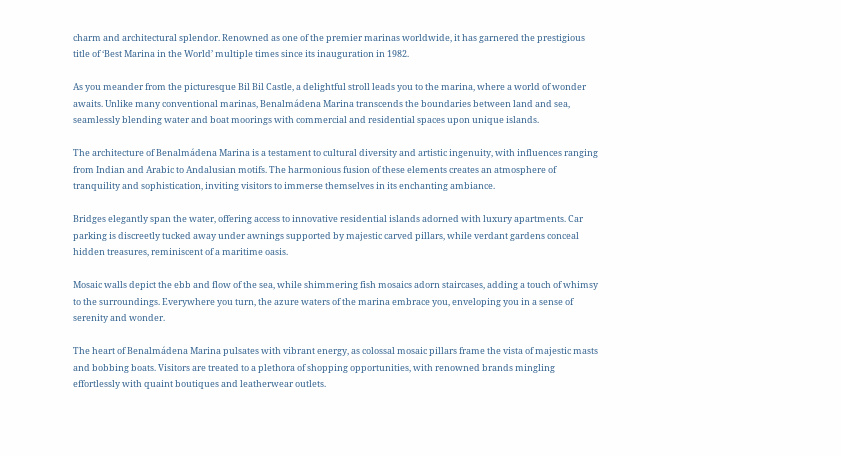charm and architectural splendor. Renowned as one of the premier marinas worldwide, it has garnered the prestigious title of ‘Best Marina in the World’ multiple times since its inauguration in 1982.

As you meander from the picturesque Bil Bil Castle, a delightful stroll leads you to the marina, where a world of wonder awaits. Unlike many conventional marinas, Benalmádena Marina transcends the boundaries between land and sea, seamlessly blending water and boat moorings with commercial and residential spaces upon unique islands.

The architecture of Benalmádena Marina is a testament to cultural diversity and artistic ingenuity, with influences ranging from Indian and Arabic to Andalusian motifs. The harmonious fusion of these elements creates an atmosphere of tranquility and sophistication, inviting visitors to immerse themselves in its enchanting ambiance.

Bridges elegantly span the water, offering access to innovative residential islands adorned with luxury apartments. Car parking is discreetly tucked away under awnings supported by majestic carved pillars, while verdant gardens conceal hidden treasures, reminiscent of a maritime oasis.

Mosaic walls depict the ebb and flow of the sea, while shimmering fish mosaics adorn staircases, adding a touch of whimsy to the surroundings. Everywhere you turn, the azure waters of the marina embrace you, enveloping you in a sense of serenity and wonder.

The heart of Benalmádena Marina pulsates with vibrant energy, as colossal mosaic pillars frame the vista of majestic masts and bobbing boats. Visitors are treated to a plethora of shopping opportunities, with renowned brands mingling effortlessly with quaint boutiques and leatherwear outlets.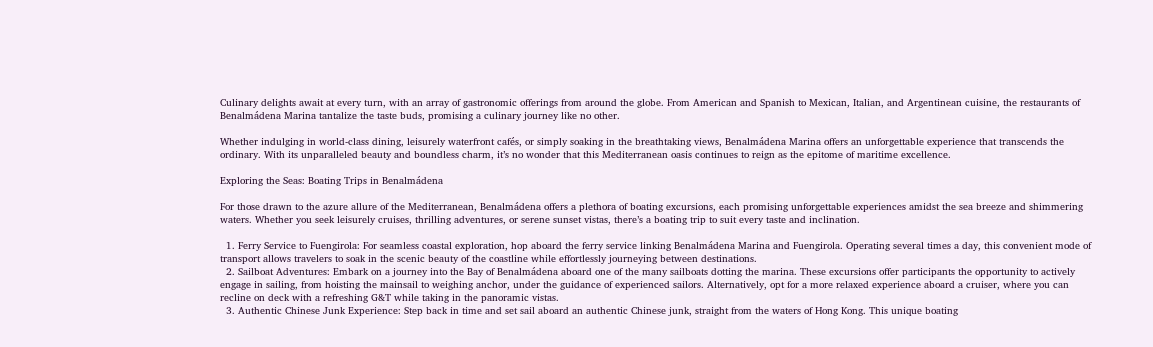Culinary delights await at every turn, with an array of gastronomic offerings from around the globe. From American and Spanish to Mexican, Italian, and Argentinean cuisine, the restaurants of Benalmádena Marina tantalize the taste buds, promising a culinary journey like no other.

Whether indulging in world-class dining, leisurely waterfront cafés, or simply soaking in the breathtaking views, Benalmádena Marina offers an unforgettable experience that transcends the ordinary. With its unparalleled beauty and boundless charm, it’s no wonder that this Mediterranean oasis continues to reign as the epitome of maritime excellence.

Exploring the Seas: Boating Trips in Benalmádena

For those drawn to the azure allure of the Mediterranean, Benalmádena offers a plethora of boating excursions, each promising unforgettable experiences amidst the sea breeze and shimmering waters. Whether you seek leisurely cruises, thrilling adventures, or serene sunset vistas, there’s a boating trip to suit every taste and inclination.

  1. Ferry Service to Fuengirola: For seamless coastal exploration, hop aboard the ferry service linking Benalmádena Marina and Fuengirola. Operating several times a day, this convenient mode of transport allows travelers to soak in the scenic beauty of the coastline while effortlessly journeying between destinations.
  2. Sailboat Adventures: Embark on a journey into the Bay of Benalmádena aboard one of the many sailboats dotting the marina. These excursions offer participants the opportunity to actively engage in sailing, from hoisting the mainsail to weighing anchor, under the guidance of experienced sailors. Alternatively, opt for a more relaxed experience aboard a cruiser, where you can recline on deck with a refreshing G&T while taking in the panoramic vistas.
  3. Authentic Chinese Junk Experience: Step back in time and set sail aboard an authentic Chinese junk, straight from the waters of Hong Kong. This unique boating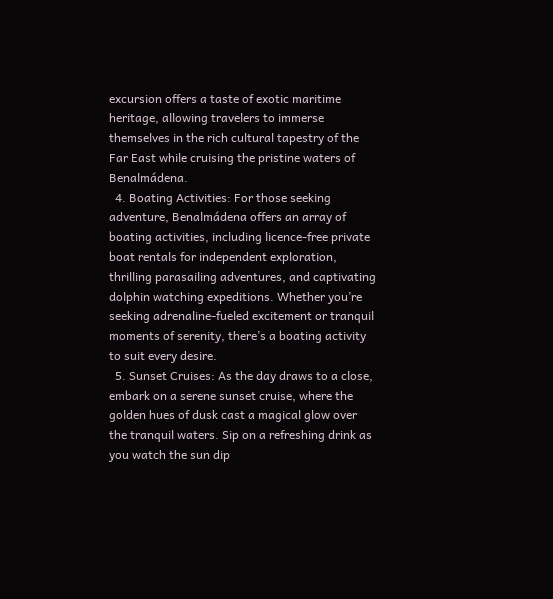excursion offers a taste of exotic maritime heritage, allowing travelers to immerse themselves in the rich cultural tapestry of the Far East while cruising the pristine waters of Benalmádena.
  4. Boating Activities: For those seeking adventure, Benalmádena offers an array of boating activities, including licence-free private boat rentals for independent exploration, thrilling parasailing adventures, and captivating dolphin watching expeditions. Whether you’re seeking adrenaline-fueled excitement or tranquil moments of serenity, there’s a boating activity to suit every desire.
  5. Sunset Cruises: As the day draws to a close, embark on a serene sunset cruise, where the golden hues of dusk cast a magical glow over the tranquil waters. Sip on a refreshing drink as you watch the sun dip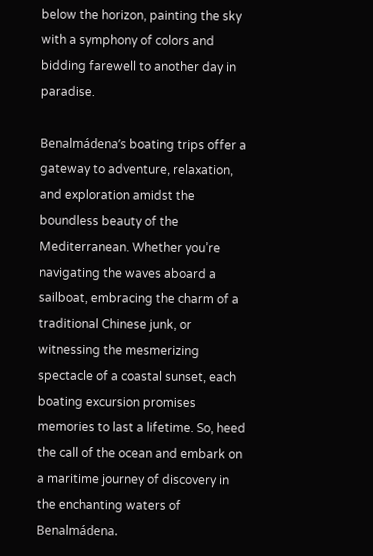below the horizon, painting the sky with a symphony of colors and bidding farewell to another day in paradise.

Benalmádena’s boating trips offer a gateway to adventure, relaxation, and exploration amidst the boundless beauty of the Mediterranean. Whether you’re navigating the waves aboard a sailboat, embracing the charm of a traditional Chinese junk, or witnessing the mesmerizing spectacle of a coastal sunset, each boating excursion promises memories to last a lifetime. So, heed the call of the ocean and embark on a maritime journey of discovery in the enchanting waters of Benalmádena.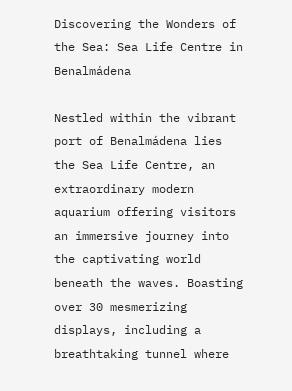Discovering the Wonders of the Sea: Sea Life Centre in Benalmádena

Nestled within the vibrant port of Benalmádena lies the Sea Life Centre, an extraordinary modern aquarium offering visitors an immersive journey into the captivating world beneath the waves. Boasting over 30 mesmerizing displays, including a breathtaking tunnel where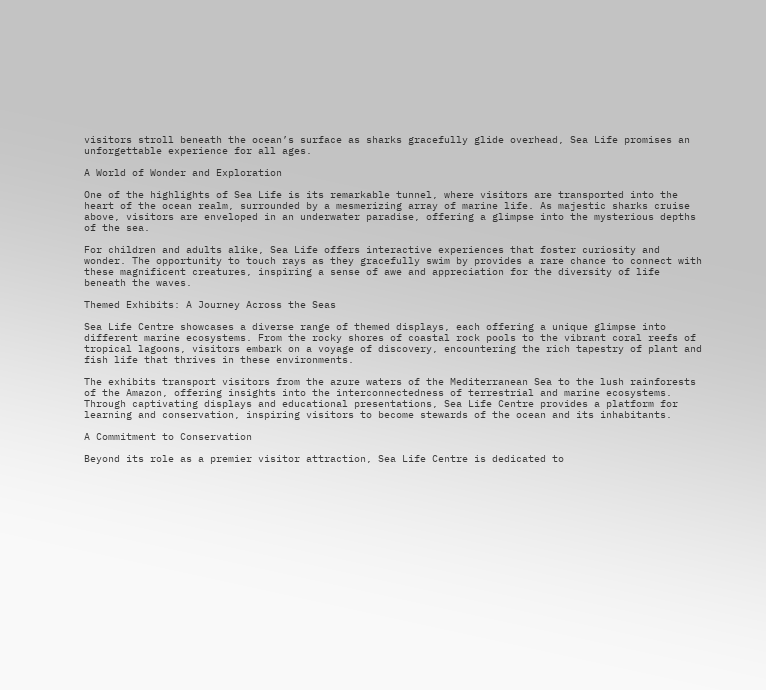visitors stroll beneath the ocean’s surface as sharks gracefully glide overhead, Sea Life promises an unforgettable experience for all ages.

A World of Wonder and Exploration

One of the highlights of Sea Life is its remarkable tunnel, where visitors are transported into the heart of the ocean realm, surrounded by a mesmerizing array of marine life. As majestic sharks cruise above, visitors are enveloped in an underwater paradise, offering a glimpse into the mysterious depths of the sea.

For children and adults alike, Sea Life offers interactive experiences that foster curiosity and wonder. The opportunity to touch rays as they gracefully swim by provides a rare chance to connect with these magnificent creatures, inspiring a sense of awe and appreciation for the diversity of life beneath the waves.

Themed Exhibits: A Journey Across the Seas

Sea Life Centre showcases a diverse range of themed displays, each offering a unique glimpse into different marine ecosystems. From the rocky shores of coastal rock pools to the vibrant coral reefs of tropical lagoons, visitors embark on a voyage of discovery, encountering the rich tapestry of plant and fish life that thrives in these environments.

The exhibits transport visitors from the azure waters of the Mediterranean Sea to the lush rainforests of the Amazon, offering insights into the interconnectedness of terrestrial and marine ecosystems. Through captivating displays and educational presentations, Sea Life Centre provides a platform for learning and conservation, inspiring visitors to become stewards of the ocean and its inhabitants.

A Commitment to Conservation

Beyond its role as a premier visitor attraction, Sea Life Centre is dedicated to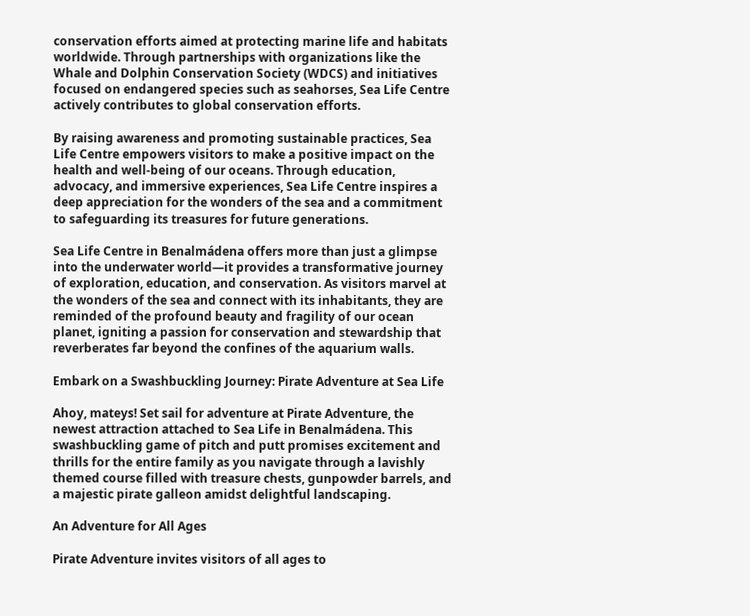conservation efforts aimed at protecting marine life and habitats worldwide. Through partnerships with organizations like the Whale and Dolphin Conservation Society (WDCS) and initiatives focused on endangered species such as seahorses, Sea Life Centre actively contributes to global conservation efforts.

By raising awareness and promoting sustainable practices, Sea Life Centre empowers visitors to make a positive impact on the health and well-being of our oceans. Through education, advocacy, and immersive experiences, Sea Life Centre inspires a deep appreciation for the wonders of the sea and a commitment to safeguarding its treasures for future generations.

Sea Life Centre in Benalmádena offers more than just a glimpse into the underwater world—it provides a transformative journey of exploration, education, and conservation. As visitors marvel at the wonders of the sea and connect with its inhabitants, they are reminded of the profound beauty and fragility of our ocean planet, igniting a passion for conservation and stewardship that reverberates far beyond the confines of the aquarium walls.

Embark on a Swashbuckling Journey: Pirate Adventure at Sea Life

Ahoy, mateys! Set sail for adventure at Pirate Adventure, the newest attraction attached to Sea Life in Benalmádena. This swashbuckling game of pitch and putt promises excitement and thrills for the entire family as you navigate through a lavishly themed course filled with treasure chests, gunpowder barrels, and a majestic pirate galleon amidst delightful landscaping.

An Adventure for All Ages

Pirate Adventure invites visitors of all ages to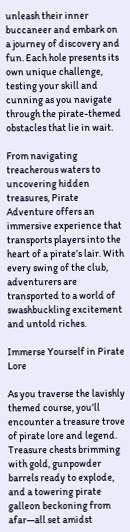unleash their inner buccaneer and embark on a journey of discovery and fun. Each hole presents its own unique challenge, testing your skill and cunning as you navigate through the pirate-themed obstacles that lie in wait.

From navigating treacherous waters to uncovering hidden treasures, Pirate Adventure offers an immersive experience that transports players into the heart of a pirate’s lair. With every swing of the club, adventurers are transported to a world of swashbuckling excitement and untold riches.

Immerse Yourself in Pirate Lore

As you traverse the lavishly themed course, you’ll encounter a treasure trove of pirate lore and legend. Treasure chests brimming with gold, gunpowder barrels ready to explode, and a towering pirate galleon beckoning from afar—all set amidst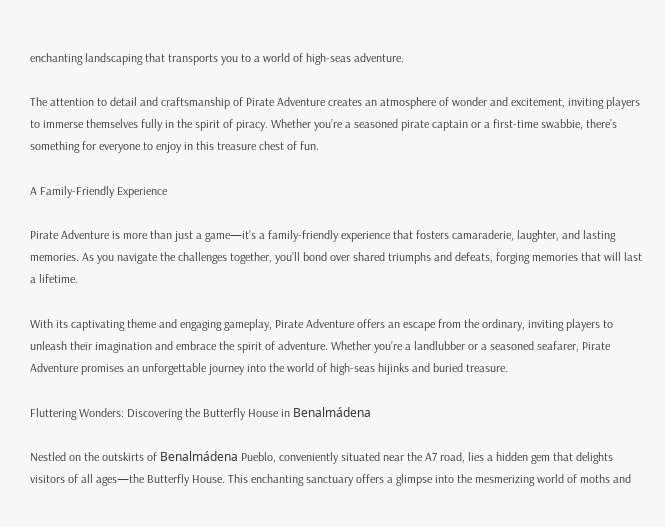enchanting landscaping that transports you to a world of high-seas adventure.

The attention to detail and craftsmanship of Pirate Adventure creates an atmosphere of wonder and excitement, inviting players to immerse themselves fully in the spirit of piracy. Whether you’re a seasoned pirate captain or a first-time swabbie, there’s something for everyone to enjoy in this treasure chest of fun.

A Family-Friendly Experience

Pirate Adventure is more than just a game—it’s a family-friendly experience that fosters camaraderie, laughter, and lasting memories. As you navigate the challenges together, you’ll bond over shared triumphs and defeats, forging memories that will last a lifetime.

With its captivating theme and engaging gameplay, Pirate Adventure offers an escape from the ordinary, inviting players to unleash their imagination and embrace the spirit of adventure. Whether you’re a landlubber or a seasoned seafarer, Pirate Adventure promises an unforgettable journey into the world of high-seas hijinks and buried treasure.

Fluttering Wonders: Discovering the Butterfly House in Benalmádena

Nestled on the outskirts of Benalmádena Pueblo, conveniently situated near the A7 road, lies a hidden gem that delights visitors of all ages—the Butterfly House. This enchanting sanctuary offers a glimpse into the mesmerizing world of moths and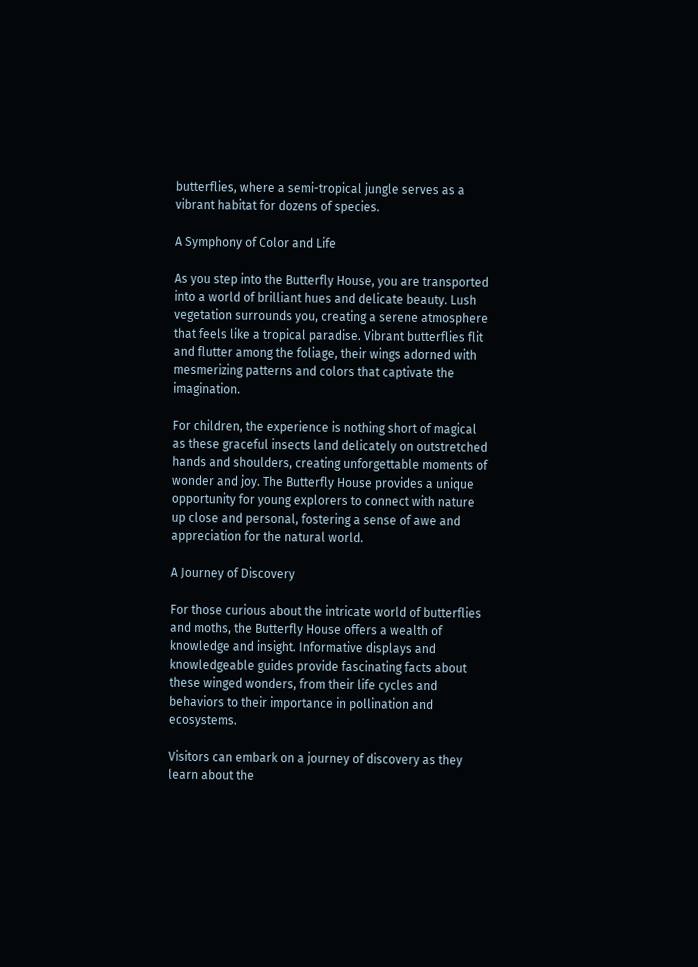butterflies, where a semi-tropical jungle serves as a vibrant habitat for dozens of species.

A Symphony of Color and Life

As you step into the Butterfly House, you are transported into a world of brilliant hues and delicate beauty. Lush vegetation surrounds you, creating a serene atmosphere that feels like a tropical paradise. Vibrant butterflies flit and flutter among the foliage, their wings adorned with mesmerizing patterns and colors that captivate the imagination.

For children, the experience is nothing short of magical as these graceful insects land delicately on outstretched hands and shoulders, creating unforgettable moments of wonder and joy. The Butterfly House provides a unique opportunity for young explorers to connect with nature up close and personal, fostering a sense of awe and appreciation for the natural world.

A Journey of Discovery

For those curious about the intricate world of butterflies and moths, the Butterfly House offers a wealth of knowledge and insight. Informative displays and knowledgeable guides provide fascinating facts about these winged wonders, from their life cycles and behaviors to their importance in pollination and ecosystems.

Visitors can embark on a journey of discovery as they learn about the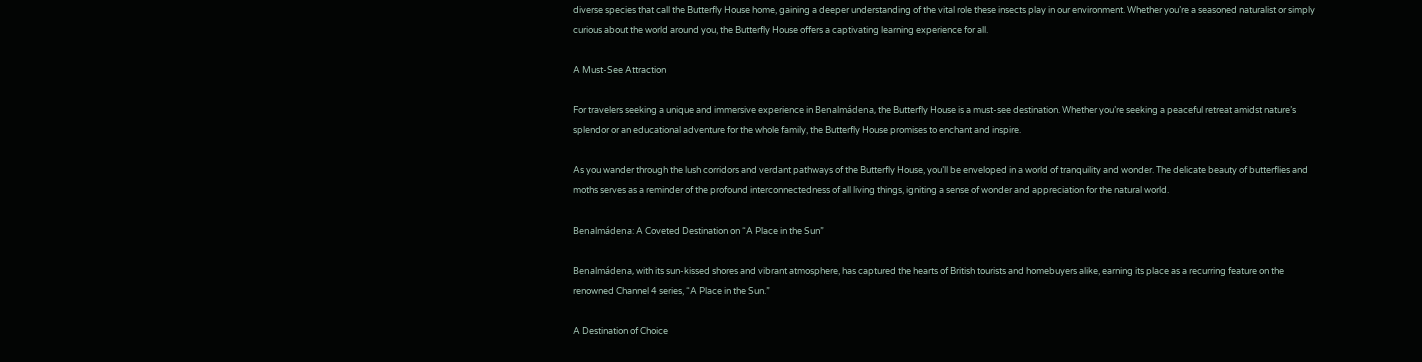diverse species that call the Butterfly House home, gaining a deeper understanding of the vital role these insects play in our environment. Whether you’re a seasoned naturalist or simply curious about the world around you, the Butterfly House offers a captivating learning experience for all.

A Must-See Attraction

For travelers seeking a unique and immersive experience in Benalmádena, the Butterfly House is a must-see destination. Whether you’re seeking a peaceful retreat amidst nature’s splendor or an educational adventure for the whole family, the Butterfly House promises to enchant and inspire.

As you wander through the lush corridors and verdant pathways of the Butterfly House, you’ll be enveloped in a world of tranquility and wonder. The delicate beauty of butterflies and moths serves as a reminder of the profound interconnectedness of all living things, igniting a sense of wonder and appreciation for the natural world.

Benalmádena: A Coveted Destination on “A Place in the Sun”

Benalmádena, with its sun-kissed shores and vibrant atmosphere, has captured the hearts of British tourists and homebuyers alike, earning its place as a recurring feature on the renowned Channel 4 series, “A Place in the Sun.”

A Destination of Choice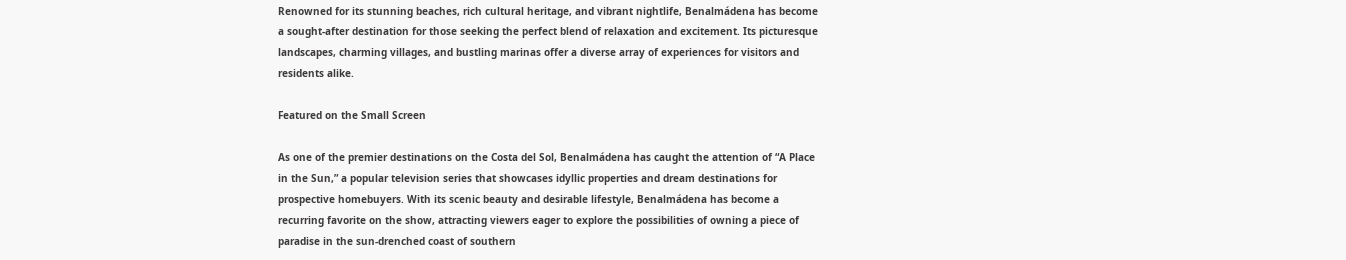Renowned for its stunning beaches, rich cultural heritage, and vibrant nightlife, Benalmádena has become a sought-after destination for those seeking the perfect blend of relaxation and excitement. Its picturesque landscapes, charming villages, and bustling marinas offer a diverse array of experiences for visitors and residents alike.

Featured on the Small Screen

As one of the premier destinations on the Costa del Sol, Benalmádena has caught the attention of “A Place in the Sun,” a popular television series that showcases idyllic properties and dream destinations for prospective homebuyers. With its scenic beauty and desirable lifestyle, Benalmádena has become a recurring favorite on the show, attracting viewers eager to explore the possibilities of owning a piece of paradise in the sun-drenched coast of southern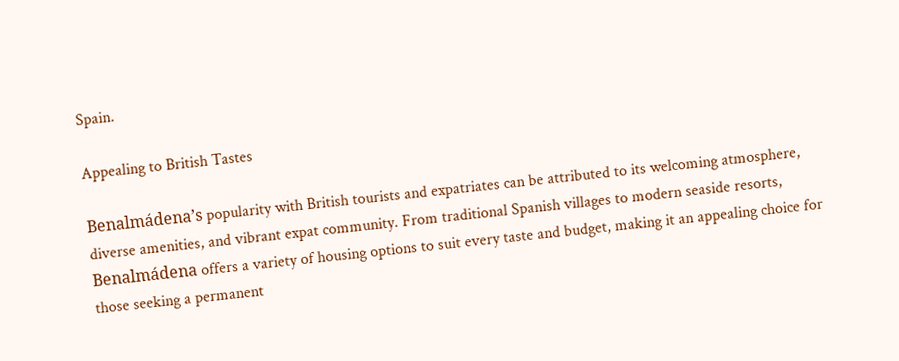Spain.

Appealing to British Tastes

Benalmádena’s popularity with British tourists and expatriates can be attributed to its welcoming atmosphere, diverse amenities, and vibrant expat community. From traditional Spanish villages to modern seaside resorts, Benalmádena offers a variety of housing options to suit every taste and budget, making it an appealing choice for those seeking a permanent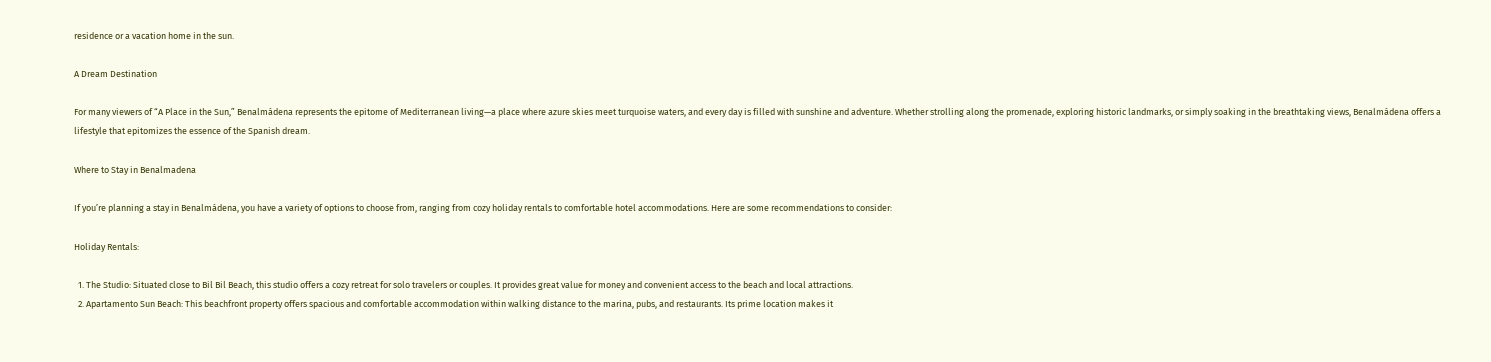residence or a vacation home in the sun.

A Dream Destination

For many viewers of “A Place in the Sun,” Benalmádena represents the epitome of Mediterranean living—a place where azure skies meet turquoise waters, and every day is filled with sunshine and adventure. Whether strolling along the promenade, exploring historic landmarks, or simply soaking in the breathtaking views, Benalmádena offers a lifestyle that epitomizes the essence of the Spanish dream.

Where to Stay in Benalmadena

If you’re planning a stay in Benalmádena, you have a variety of options to choose from, ranging from cozy holiday rentals to comfortable hotel accommodations. Here are some recommendations to consider:

Holiday Rentals:

  1. The Studio: Situated close to Bil Bil Beach, this studio offers a cozy retreat for solo travelers or couples. It provides great value for money and convenient access to the beach and local attractions.
  2. Apartamento Sun Beach: This beachfront property offers spacious and comfortable accommodation within walking distance to the marina, pubs, and restaurants. Its prime location makes it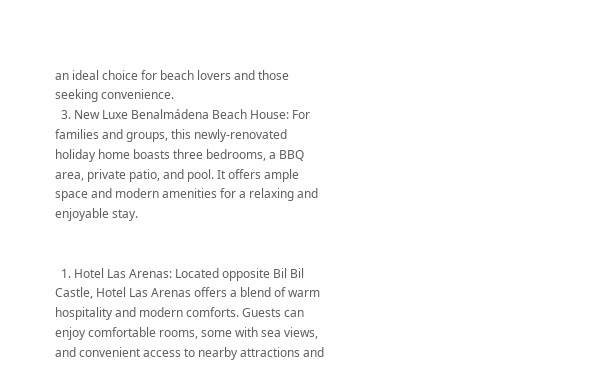an ideal choice for beach lovers and those seeking convenience.
  3. New Luxe Benalmádena Beach House: For families and groups, this newly-renovated holiday home boasts three bedrooms, a BBQ area, private patio, and pool. It offers ample space and modern amenities for a relaxing and enjoyable stay.


  1. Hotel Las Arenas: Located opposite Bil Bil Castle, Hotel Las Arenas offers a blend of warm hospitality and modern comforts. Guests can enjoy comfortable rooms, some with sea views, and convenient access to nearby attractions and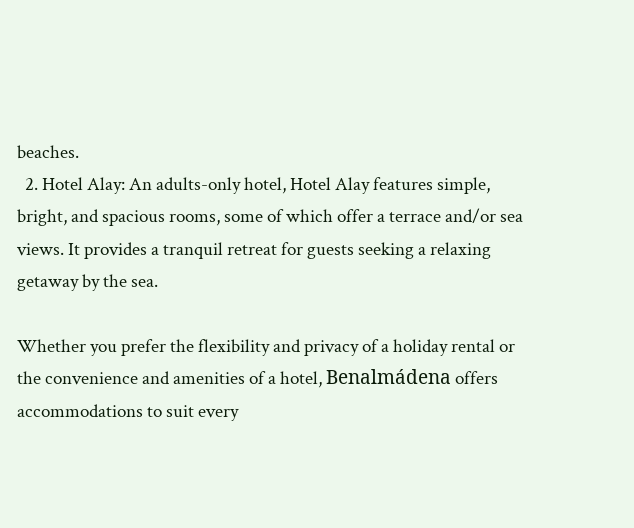beaches.
  2. Hotel Alay: An adults-only hotel, Hotel Alay features simple, bright, and spacious rooms, some of which offer a terrace and/or sea views. It provides a tranquil retreat for guests seeking a relaxing getaway by the sea.

Whether you prefer the flexibility and privacy of a holiday rental or the convenience and amenities of a hotel, Benalmádena offers accommodations to suit every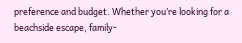preference and budget. Whether you’re looking for a beachside escape, family-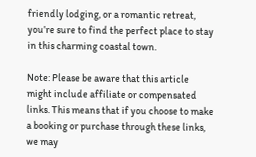friendly lodging, or a romantic retreat, you’re sure to find the perfect place to stay in this charming coastal town.

Note: Please be aware that this article might include affiliate or compensated links. This means that if you choose to make a booking or purchase through these links, we may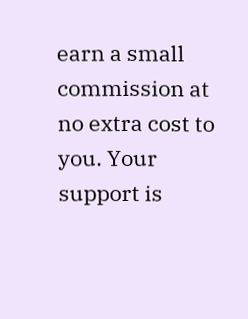earn a small commission at no extra cost to you. Your support is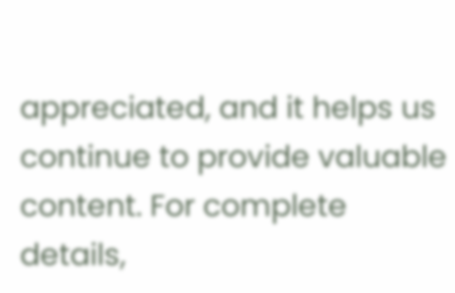appreciated, and it helps us continue to provide valuable content. For complete details,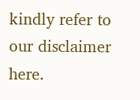kindly refer to our disclaimer here.